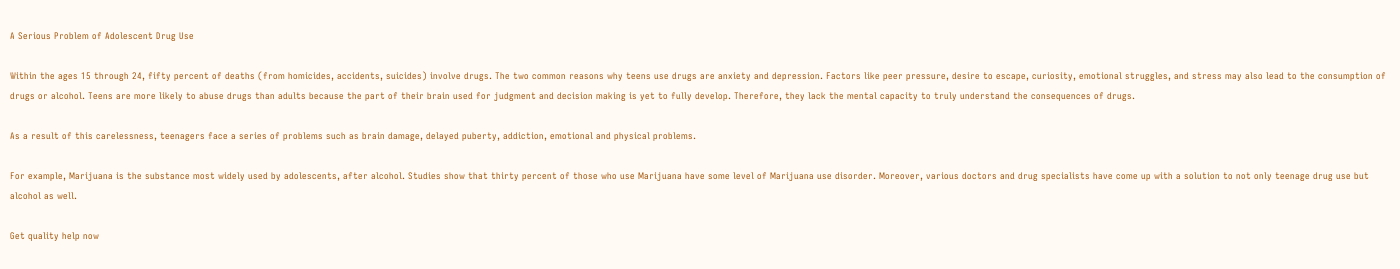A Serious Problem of Adolescent Drug Use

Within the ages 15 through 24, fifty percent of deaths (from homicides, accidents, suicides) involve drugs. The two common reasons why teens use drugs are anxiety and depression. Factors like peer pressure, desire to escape, curiosity, emotional struggles, and stress may also lead to the consumption of drugs or alcohol. Teens are more likely to abuse drugs than adults because the part of their brain used for judgment and decision making is yet to fully develop. Therefore, they lack the mental capacity to truly understand the consequences of drugs.

As a result of this carelessness, teenagers face a series of problems such as brain damage, delayed puberty, addiction, emotional and physical problems.

For example, Marijuana is the substance most widely used by adolescents, after alcohol. Studies show that thirty percent of those who use Marijuana have some level of Marijuana use disorder. Moreover, various doctors and drug specialists have come up with a solution to not only teenage drug use but alcohol as well.

Get quality help now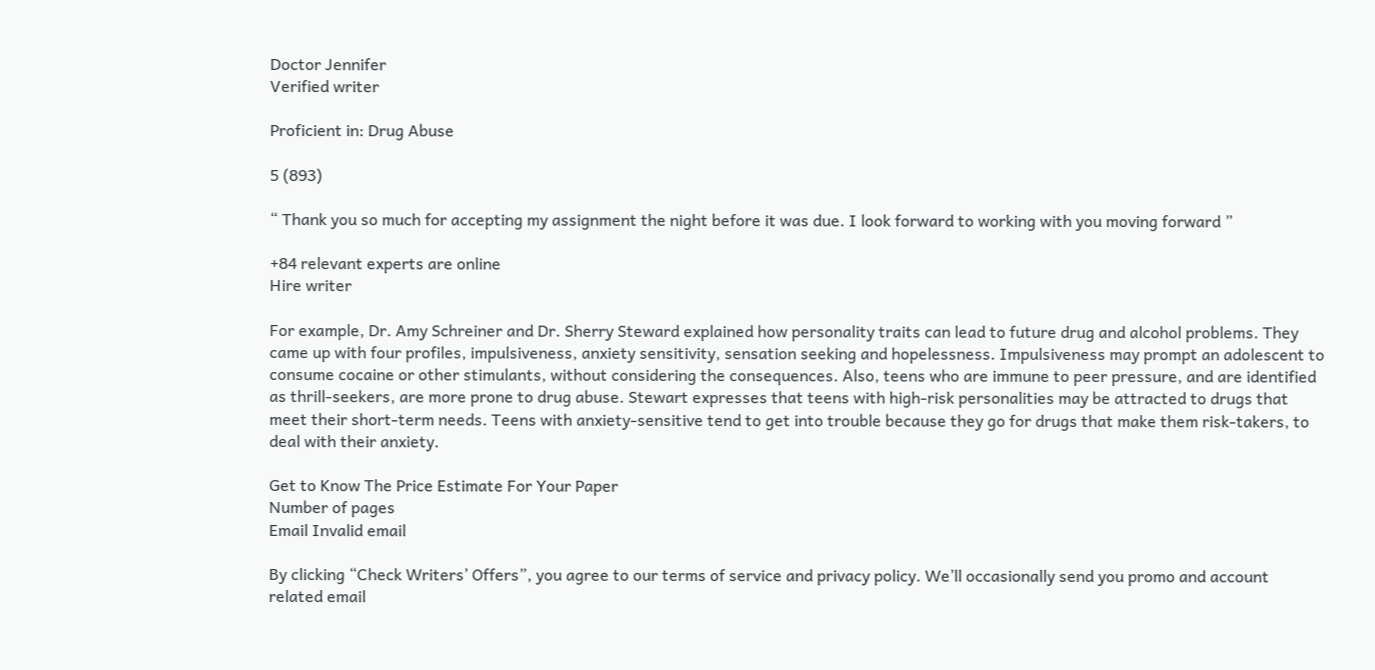Doctor Jennifer
Verified writer

Proficient in: Drug Abuse

5 (893)

“ Thank you so much for accepting my assignment the night before it was due. I look forward to working with you moving forward ”

+84 relevant experts are online
Hire writer

For example, Dr. Amy Schreiner and Dr. Sherry Steward explained how personality traits can lead to future drug and alcohol problems. They came up with four profiles, impulsiveness, anxiety sensitivity, sensation seeking and hopelessness. Impulsiveness may prompt an adolescent to consume cocaine or other stimulants, without considering the consequences. Also, teens who are immune to peer pressure, and are identified as thrill-seekers, are more prone to drug abuse. Stewart expresses that teens with high-risk personalities may be attracted to drugs that meet their short-term needs. Teens with anxiety-sensitive tend to get into trouble because they go for drugs that make them risk-takers, to deal with their anxiety.

Get to Know The Price Estimate For Your Paper
Number of pages
Email Invalid email

By clicking “Check Writers’ Offers”, you agree to our terms of service and privacy policy. We’ll occasionally send you promo and account related email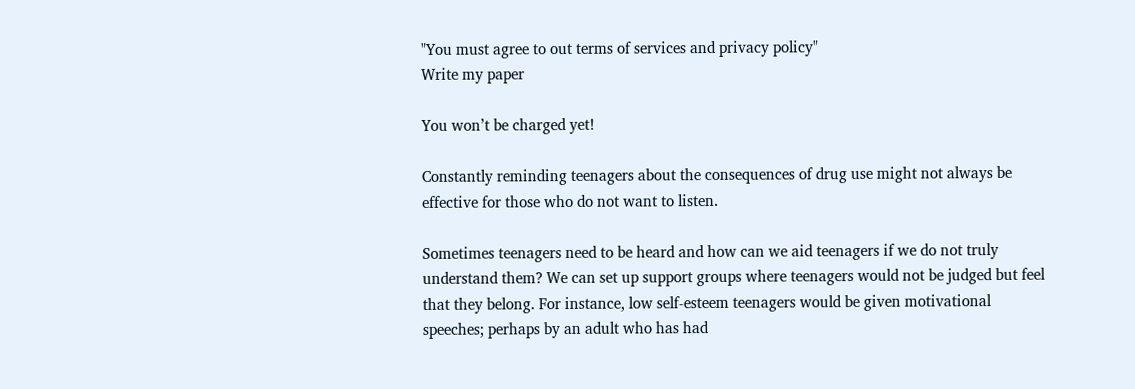"You must agree to out terms of services and privacy policy"
Write my paper

You won’t be charged yet!

Constantly reminding teenagers about the consequences of drug use might not always be effective for those who do not want to listen.

Sometimes teenagers need to be heard and how can we aid teenagers if we do not truly understand them? We can set up support groups where teenagers would not be judged but feel that they belong. For instance, low self-esteem teenagers would be given motivational speeches; perhaps by an adult who has had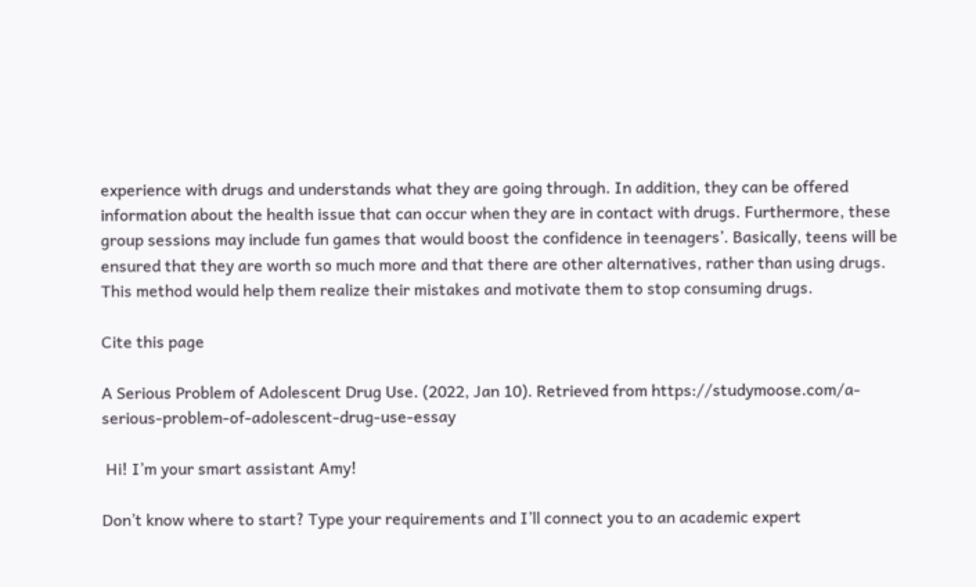experience with drugs and understands what they are going through. In addition, they can be offered information about the health issue that can occur when they are in contact with drugs. Furthermore, these group sessions may include fun games that would boost the confidence in teenagers’. Basically, teens will be ensured that they are worth so much more and that there are other alternatives, rather than using drugs. This method would help them realize their mistakes and motivate them to stop consuming drugs.

Cite this page

A Serious Problem of Adolescent Drug Use. (2022, Jan 10). Retrieved from https://studymoose.com/a-serious-problem-of-adolescent-drug-use-essay

 Hi! I’m your smart assistant Amy!

Don’t know where to start? Type your requirements and I’ll connect you to an academic expert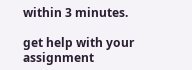within 3 minutes.

get help with your assignment